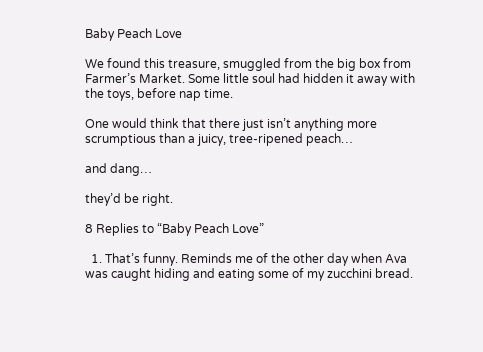Baby Peach Love

We found this treasure, smuggled from the big box from Farmer’s Market. Some little soul had hidden it away with the toys, before nap time.

One would think that there just isn’t anything more scrumptious than a juicy, tree-ripened peach…

and dang…

they’d be right.

8 Replies to “Baby Peach Love”

  1. That’s funny. Reminds me of the other day when Ava was caught hiding and eating some of my zucchini bread.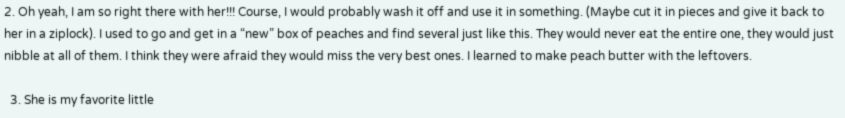2. Oh yeah, I am so right there with her!!! Course, I would probably wash it off and use it in something. (Maybe cut it in pieces and give it back to her in a ziplock). I used to go and get in a “new” box of peaches and find several just like this. They would never eat the entire one, they would just nibble at all of them. I think they were afraid they would miss the very best ones. I learned to make peach butter with the leftovers.

  3. She is my favorite little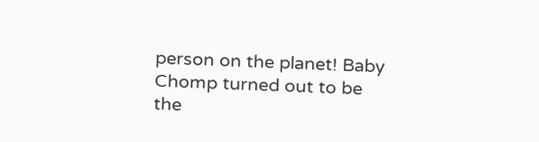person on the planet! Baby Chomp turned out to be the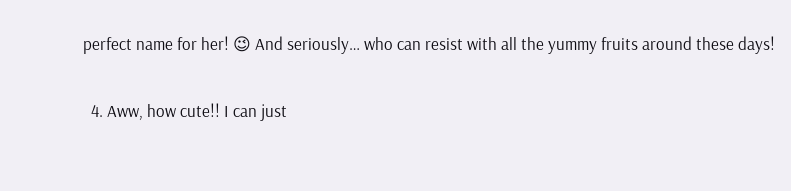perfect name for her! 😉 And seriously… who can resist with all the yummy fruits around these days!

  4. Aww, how cute!! I can just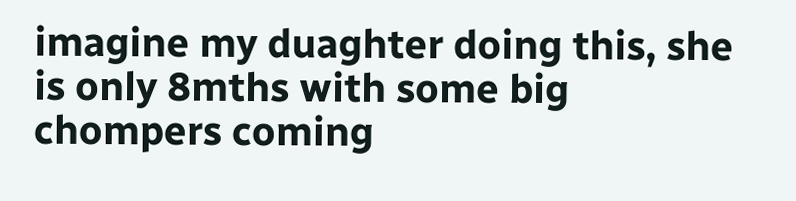imagine my duaghter doing this, she is only 8mths with some big chompers coming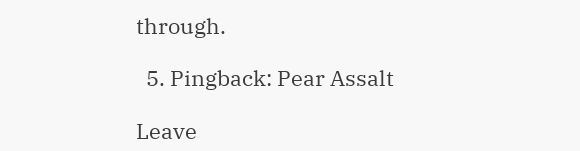through.

  5. Pingback: Pear Assalt

Leave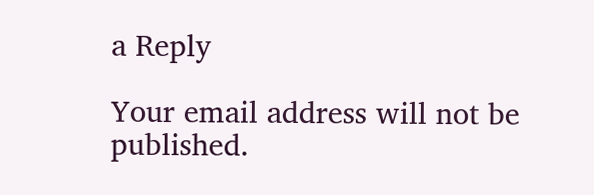a Reply

Your email address will not be published.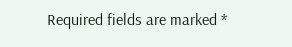Required fields are marked *